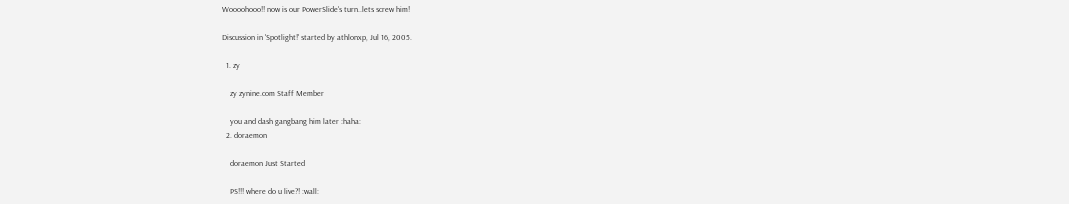Woooohooo!! now is our PowerSlide's turn..lets screw him!

Discussion in 'Spotlight!' started by athlonxp, Jul 16, 2005.

  1. zy

    zy zynine.com Staff Member

    you and dash gangbang him later :haha:
  2. doraemon

    doraemon Just Started

    PS!!! where do u live?! :wall: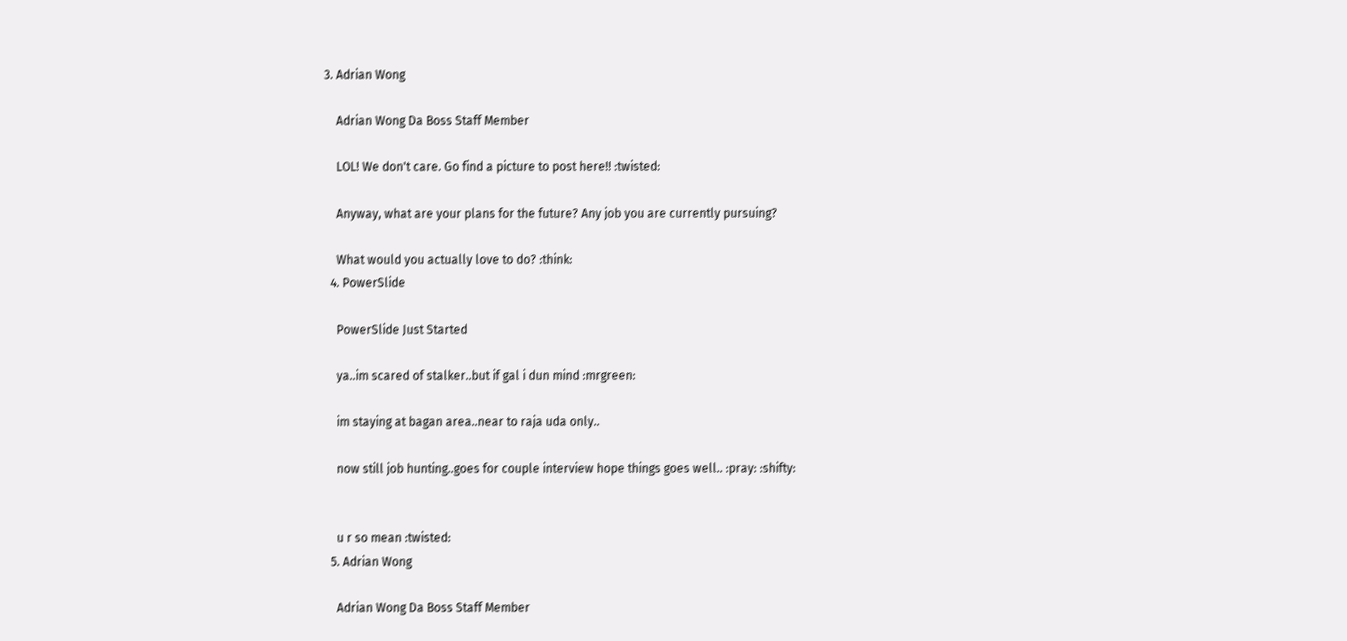3. Adrian Wong

    Adrian Wong Da Boss Staff Member

    LOL! We don't care. Go find a picture to post here!! :twisted:

    Anyway, what are your plans for the future? Any job you are currently pursuing?

    What would you actually love to do? :think:
  4. PowerSlide

    PowerSlide Just Started

    ya..im scared of stalker..but if gal i dun mind :mrgreen:

    im staying at bagan area..near to raja uda only..

    now still job hunting..goes for couple interview hope things goes well.. :pray: :shifty:


    u r so mean :twisted:
  5. Adrian Wong

    Adrian Wong Da Boss Staff Member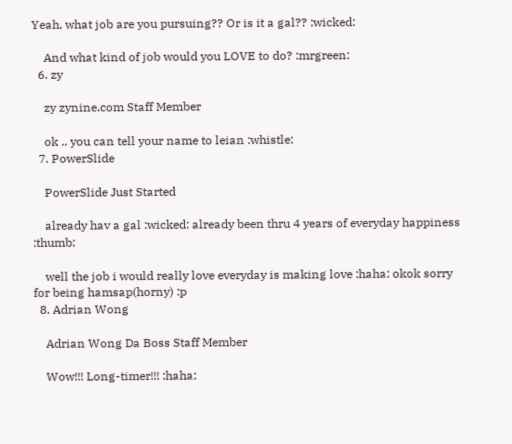Yeah, what job are you pursuing?? Or is it a gal?? :wicked:

    And what kind of job would you LOVE to do? :mrgreen:
  6. zy

    zy zynine.com Staff Member

    ok .. you can tell your name to leian :whistle:
  7. PowerSlide

    PowerSlide Just Started

    already hav a gal :wicked: already been thru 4 years of everyday happiness :thumb:

    well the job i would really love everyday is making love :haha: okok sorry for being hamsap(horny) :p
  8. Adrian Wong

    Adrian Wong Da Boss Staff Member

    Wow!!! Long-timer!!! :haha: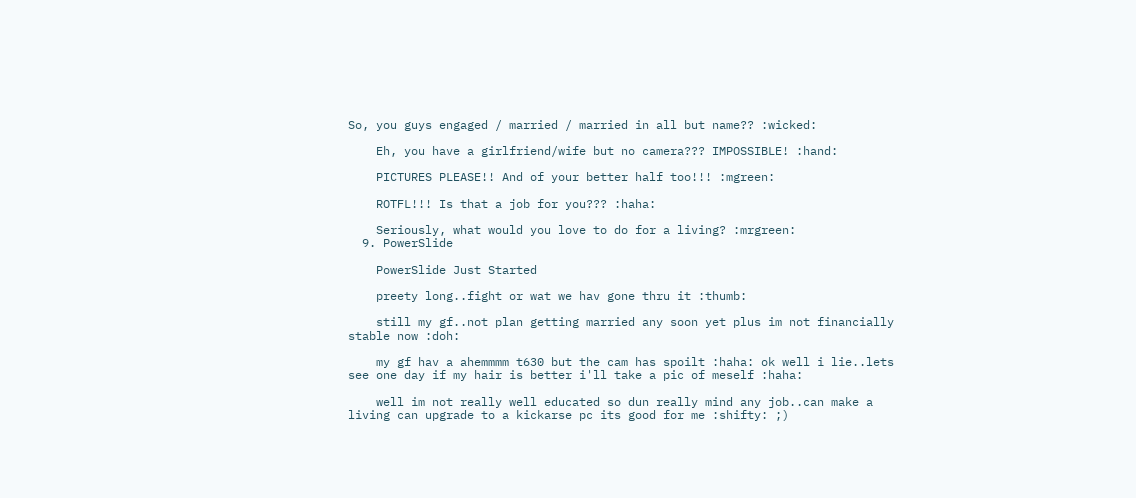So, you guys engaged / married / married in all but name?? :wicked:

    Eh, you have a girlfriend/wife but no camera??? IMPOSSIBLE! :hand:

    PICTURES PLEASE!! And of your better half too!!! :mgreen:

    ROTFL!!! Is that a job for you??? :haha:

    Seriously, what would you love to do for a living? :mrgreen:
  9. PowerSlide

    PowerSlide Just Started

    preety long..fight or wat we hav gone thru it :thumb:

    still my gf..not plan getting married any soon yet plus im not financially stable now :doh:

    my gf hav a ahemmmm t630 but the cam has spoilt :haha: ok well i lie..lets see one day if my hair is better i'll take a pic of meself :haha:

    well im not really well educated so dun really mind any job..can make a living can upgrade to a kickarse pc its good for me :shifty: ;)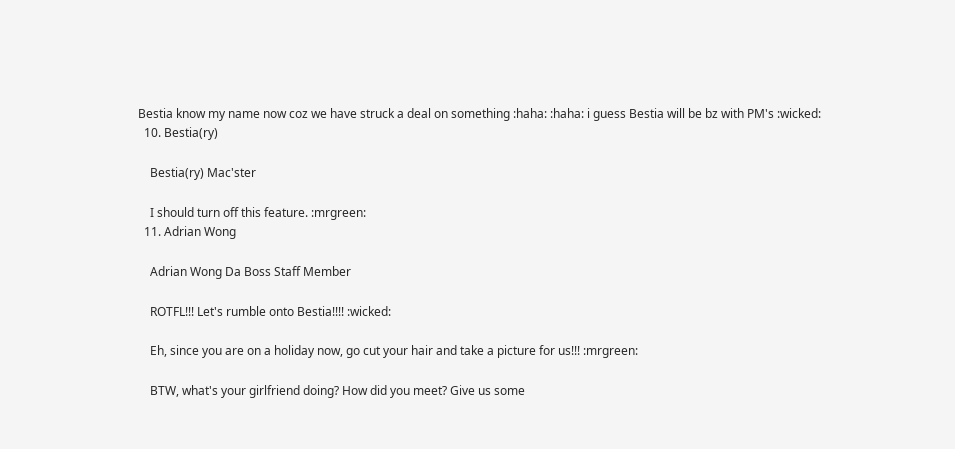Bestia know my name now coz we have struck a deal on something :haha: :haha: i guess Bestia will be bz with PM's :wicked:
  10. Bestia(ry)

    Bestia(ry) Mac'ster

    I should turn off this feature. :mrgreen:
  11. Adrian Wong

    Adrian Wong Da Boss Staff Member

    ROTFL!!! Let's rumble onto Bestia!!!! :wicked:

    Eh, since you are on a holiday now, go cut your hair and take a picture for us!!! :mrgreen:

    BTW, what's your girlfriend doing? How did you meet? Give us some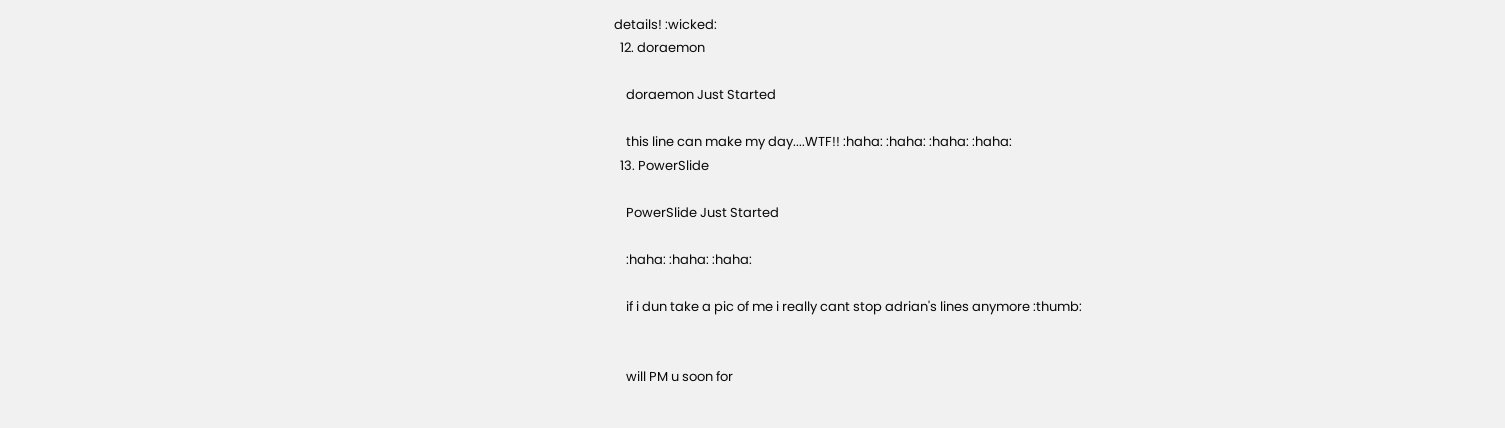details! :wicked:
  12. doraemon

    doraemon Just Started

    this line can make my day....WTF!! :haha: :haha: :haha: :haha:
  13. PowerSlide

    PowerSlide Just Started

    :haha: :haha: :haha:

    if i dun take a pic of me i really cant stop adrian's lines anymore :thumb:


    will PM u soon for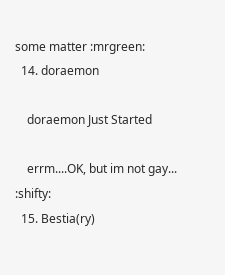some matter :mrgreen:
  14. doraemon

    doraemon Just Started

    errm....OK, but im not gay... :shifty:
  15. Bestia(ry)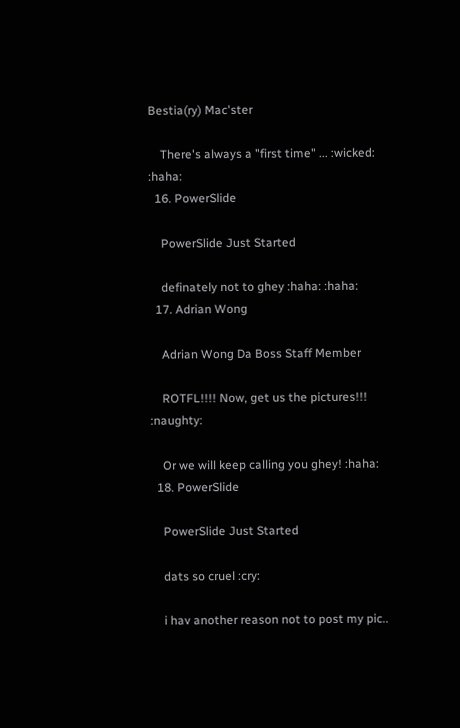Bestia(ry) Mac'ster

    There's always a "first time" ... :wicked: :haha:
  16. PowerSlide

    PowerSlide Just Started

    definately not to ghey :haha: :haha:
  17. Adrian Wong

    Adrian Wong Da Boss Staff Member

    ROTFL!!!! Now, get us the pictures!!! :naughty:

    Or we will keep calling you ghey! :haha:
  18. PowerSlide

    PowerSlide Just Started

    dats so cruel :cry:

    i hav another reason not to post my pic..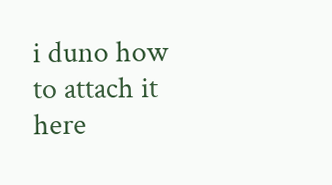i duno how to attach it here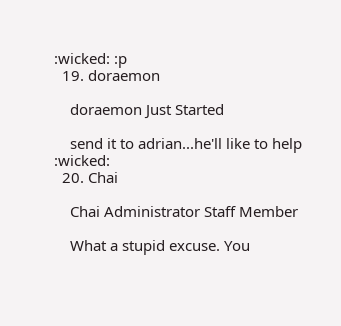:wicked: :p
  19. doraemon

    doraemon Just Started

    send it to adrian...he'll like to help :wicked:
  20. Chai

    Chai Administrator Staff Member

    What a stupid excuse. You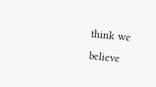think we believe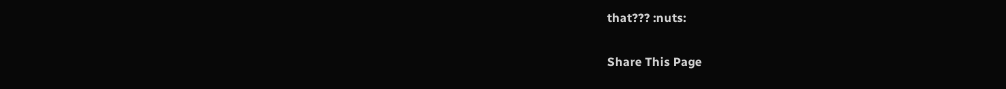that??? :nuts:

Share This Page